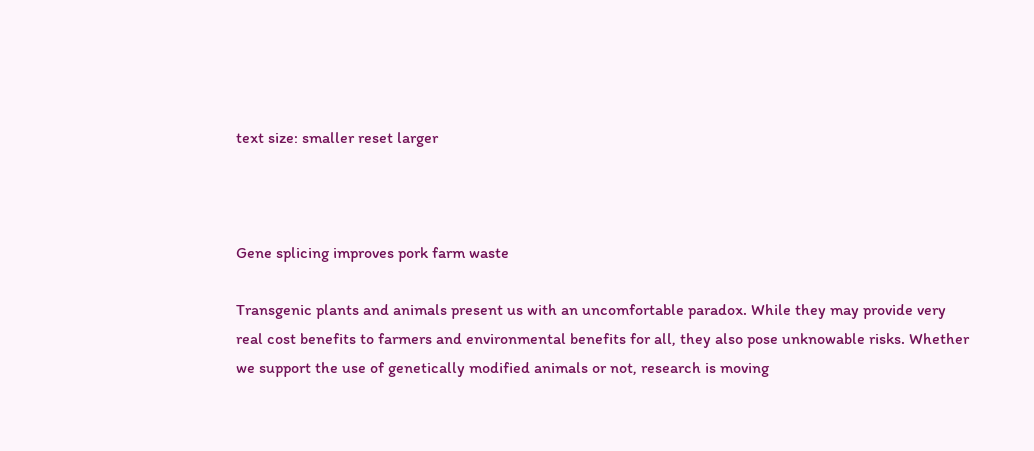text size: smaller reset larger



Gene splicing improves pork farm waste

Transgenic plants and animals present us with an uncomfortable paradox. While they may provide very real cost benefits to farmers and environmental benefits for all, they also pose unknowable risks. Whether we support the use of genetically modified animals or not, research is moving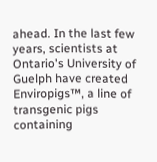ahead. In the last few years, scientists at Ontario's University of Guelph have created Enviropigs™, a line of transgenic pigs containing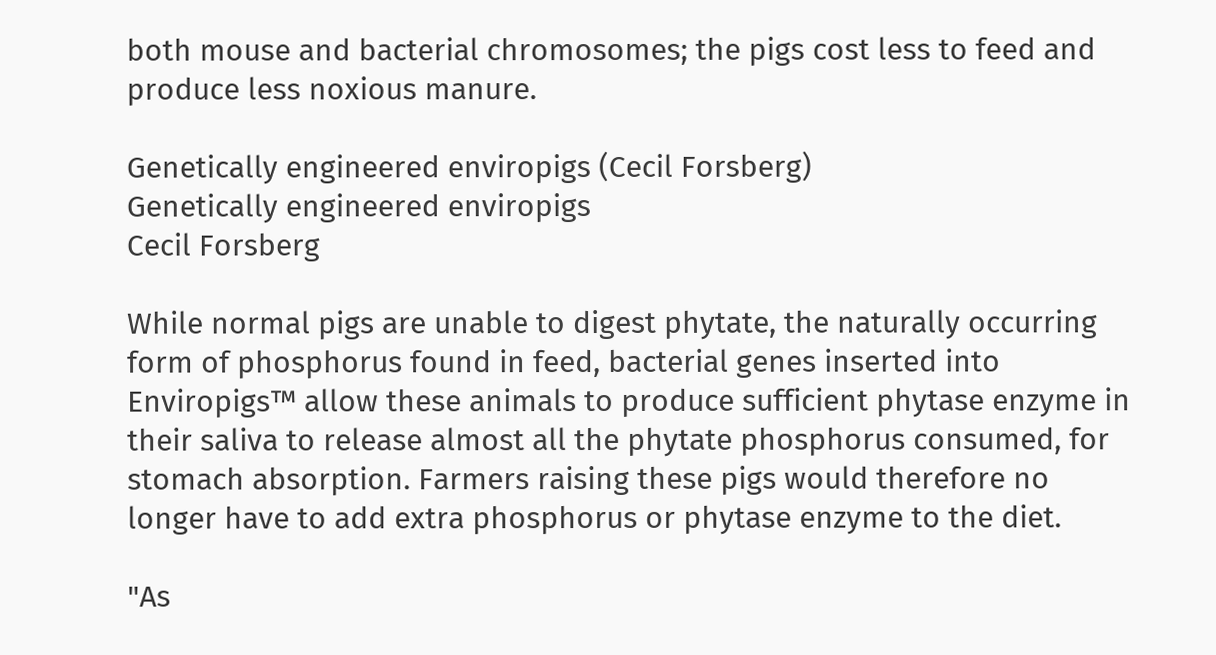both mouse and bacterial chromosomes; the pigs cost less to feed and produce less noxious manure.

Genetically engineered enviropigs (Cecil Forsberg)
Genetically engineered enviropigs
Cecil Forsberg

While normal pigs are unable to digest phytate, the naturally occurring form of phosphorus found in feed, bacterial genes inserted into Enviropigs™ allow these animals to produce sufficient phytase enzyme in their saliva to release almost all the phytate phosphorus consumed, for stomach absorption. Farmers raising these pigs would therefore no longer have to add extra phosphorus or phytase enzyme to the diet.

"As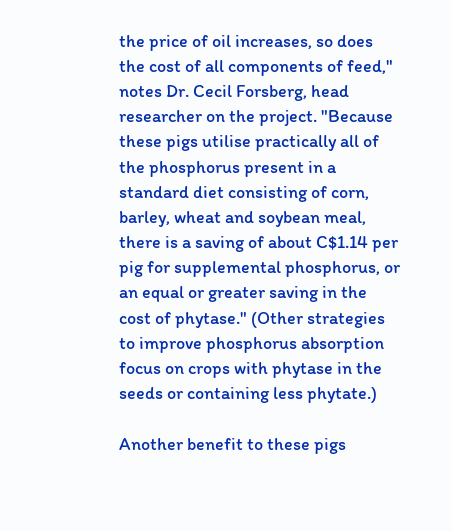the price of oil increases, so does the cost of all components of feed," notes Dr. Cecil Forsberg, head researcher on the project. "Because these pigs utilise practically all of the phosphorus present in a standard diet consisting of corn, barley, wheat and soybean meal, there is a saving of about C$1.14 per pig for supplemental phosphorus, or an equal or greater saving in the cost of phytase." (Other strategies to improve phosphorus absorption focus on crops with phytase in the seeds or containing less phytate.)

Another benefit to these pigs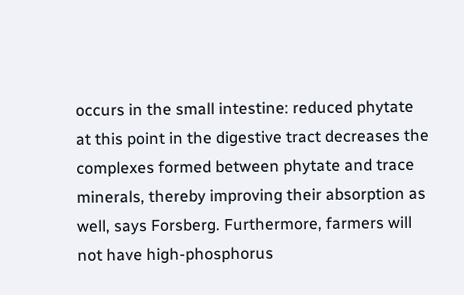occurs in the small intestine: reduced phytate at this point in the digestive tract decreases the complexes formed between phytate and trace minerals, thereby improving their absorption as well, says Forsberg. Furthermore, farmers will not have high-phosphorus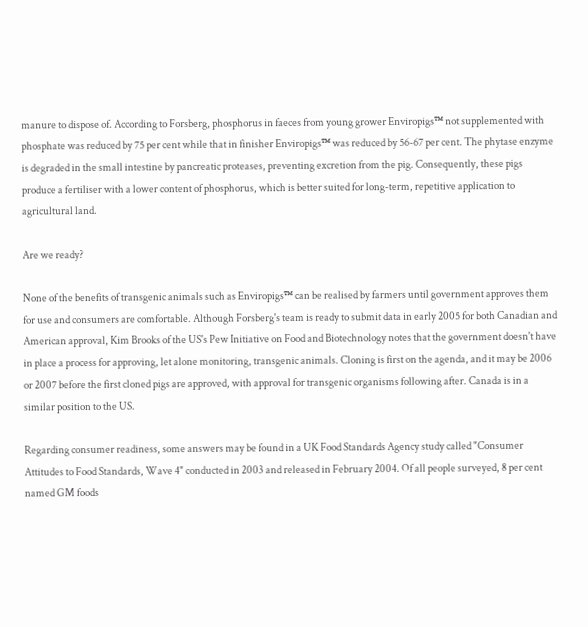manure to dispose of. According to Forsberg, phosphorus in faeces from young grower Enviropigs™ not supplemented with phosphate was reduced by 75 per cent while that in finisher Enviropigs™ was reduced by 56-67 per cent. The phytase enzyme is degraded in the small intestine by pancreatic proteases, preventing excretion from the pig. Consequently, these pigs produce a fertiliser with a lower content of phosphorus, which is better suited for long-term, repetitive application to agricultural land.

Are we ready?

None of the benefits of transgenic animals such as Enviropigs™ can be realised by farmers until government approves them for use and consumers are comfortable. Although Forsberg's team is ready to submit data in early 2005 for both Canadian and American approval, Kim Brooks of the US's Pew Initiative on Food and Biotechnology notes that the government doesn't have in place a process for approving, let alone monitoring, transgenic animals. Cloning is first on the agenda, and it may be 2006 or 2007 before the first cloned pigs are approved, with approval for transgenic organisms following after. Canada is in a similar position to the US.

Regarding consumer readiness, some answers may be found in a UK Food Standards Agency study called "Consumer Attitudes to Food Standards, Wave 4" conducted in 2003 and released in February 2004. Of all people surveyed, 8 per cent named GM foods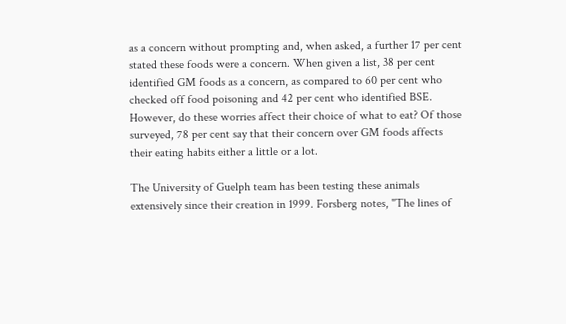as a concern without prompting and, when asked, a further 17 per cent stated these foods were a concern. When given a list, 38 per cent identified GM foods as a concern, as compared to 60 per cent who checked off food poisoning and 42 per cent who identified BSE. However, do these worries affect their choice of what to eat? Of those surveyed, 78 per cent say that their concern over GM foods affects their eating habits either a little or a lot.

The University of Guelph team has been testing these animals extensively since their creation in 1999. Forsberg notes, "The lines of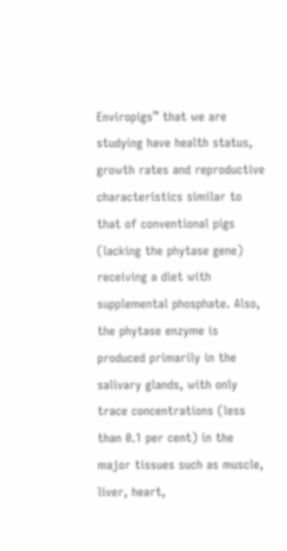Enviropigs™ that we are studying have health status, growth rates and reproductive characteristics similar to that of conventional pigs (lacking the phytase gene) receiving a diet with supplemental phosphate. Also, the phytase enzyme is produced primarily in the salivary glands, with only trace concentrations (less than 0.1 per cent) in the major tissues such as muscle, liver, heart,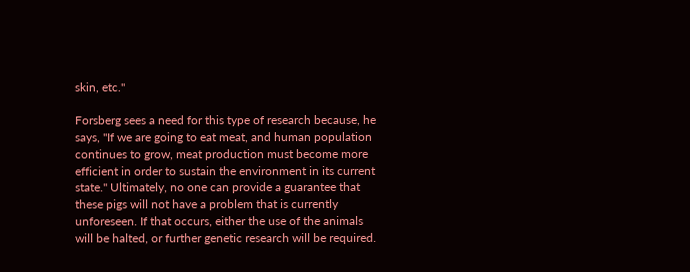skin, etc."

Forsberg sees a need for this type of research because, he says, "If we are going to eat meat, and human population continues to grow, meat production must become more efficient in order to sustain the environment in its current state." Ultimately, no one can provide a guarantee that these pigs will not have a problem that is currently unforeseen. If that occurs, either the use of the animals will be halted, or further genetic research will be required.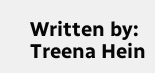Written by: Treena Hein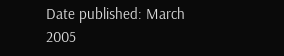Date published: March 2005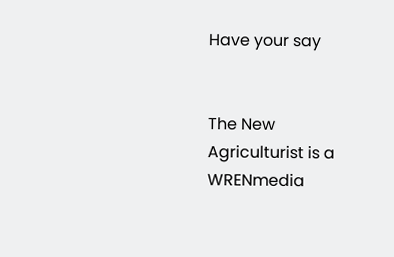Have your say


The New Agriculturist is a WRENmedia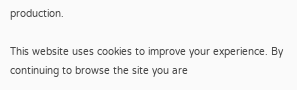production.

This website uses cookies to improve your experience. By continuing to browse the site you are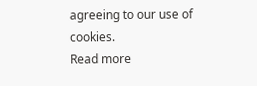agreeing to our use of cookies.
Read more